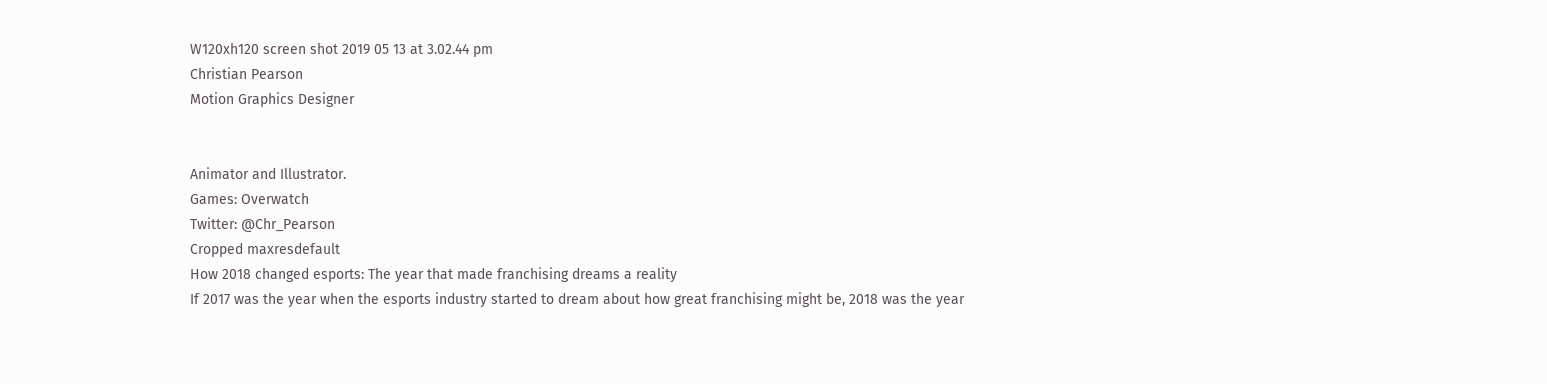W120xh120 screen shot 2019 05 13 at 3.02.44 pm
Christian Pearson
Motion Graphics Designer


Animator and Illustrator.
Games: Overwatch
Twitter: @Chr_Pearson
Cropped maxresdefault
How 2018 changed esports: The year that made franchising dreams a reality
If 2017 was the year when the esports industry started to dream about how great franchising might be, 2018 was the year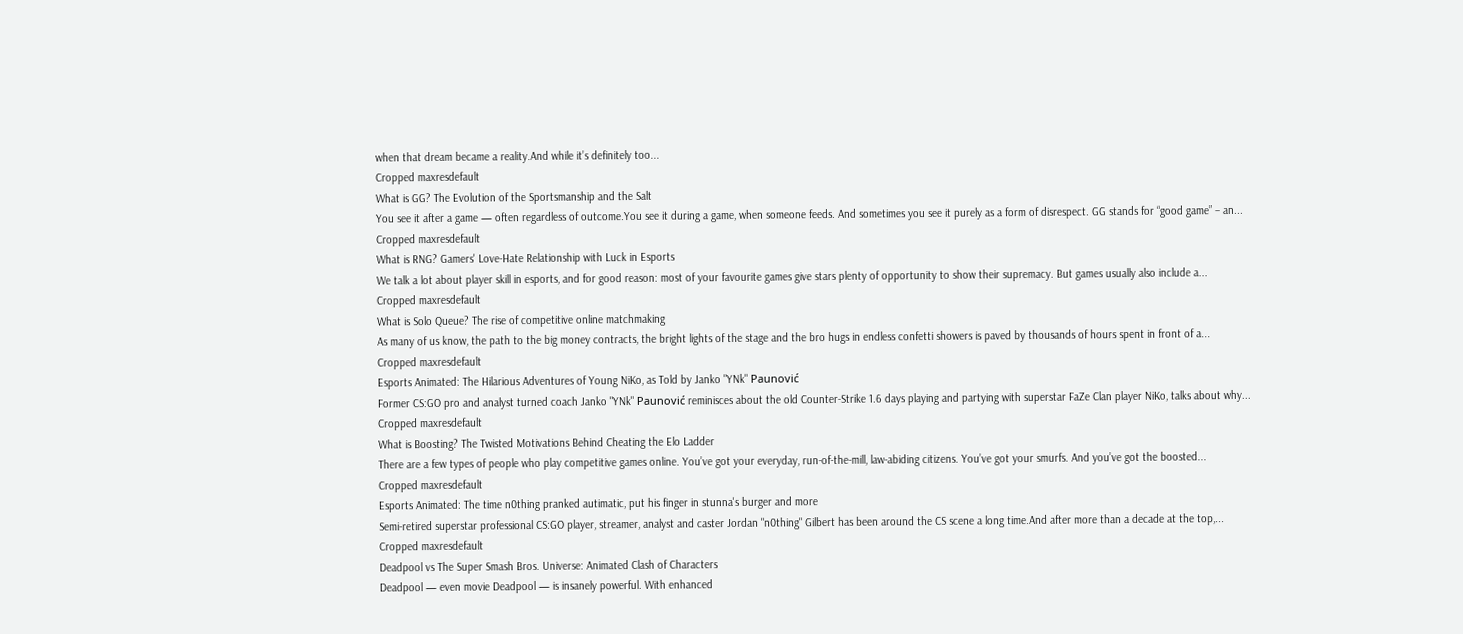when that dream became a reality.And while it’s definitely too...
Cropped maxresdefault
What is GG? The Evolution of the Sportsmanship and the Salt
You see it after a game — often regardless of outcome.You see it during a game, when someone feeds. And sometimes you see it purely as a form of disrespect. GG stands for “good game” – an...
Cropped maxresdefault
What is RNG? Gamers' Love-Hate Relationship with Luck in Esports
We talk a lot about player skill in esports, and for good reason: most of your favourite games give stars plenty of opportunity to show their supremacy. But games usually also include a...
Cropped maxresdefault
What is Solo Queue? The rise of competitive online matchmaking
As many of us know, the path to the big money contracts, the bright lights of the stage and the bro hugs in endless confetti showers is paved by thousands of hours spent in front of a...
Cropped maxresdefault
Esports Animated: The Hilarious Adventures of Young NiKo, as Told by Janko "YNk" Paunović
Former CS:GO pro and analyst turned coach Janko "YNk" Paunović reminisces about the old Counter-Strike 1.6 days playing and partying with superstar FaZe Clan player NiKo, talks about why...
Cropped maxresdefault
What is Boosting? The Twisted Motivations Behind Cheating the Elo Ladder
There are a few types of people who play competitive games online. You’ve got your everyday, run-of-the-mill, law-abiding citizens. You’ve got your smurfs. And you’ve got the boosted...
Cropped maxresdefault
Esports Animated: The time n0thing pranked autimatic, put his finger in stunna's burger and more
Semi-retired superstar professional CS:GO player, streamer, analyst and caster Jordan "n0thing" Gilbert has been around the CS scene a long time.And after more than a decade at the top,...
Cropped maxresdefault
Deadpool vs The Super Smash Bros. Universe: Animated Clash of Characters
Deadpool — even movie Deadpool — is insanely powerful. With enhanced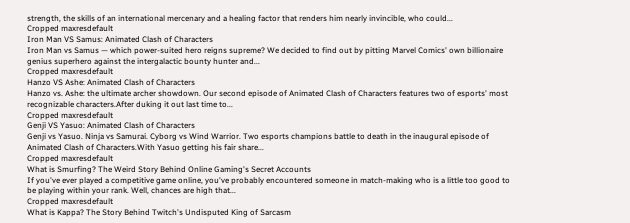strength, the skills of an international mercenary and a healing factor that renders him nearly invincible, who could...
Cropped maxresdefault
Iron Man VS Samus: Animated Clash of Characters
Iron Man vs Samus — which power-suited hero reigns supreme? We decided to find out by pitting Marvel Comics' own billionaire genius superhero against the intergalactic bounty hunter and...
Cropped maxresdefault
Hanzo VS Ashe: Animated Clash of Characters
Hanzo vs. Ashe: the ultimate archer showdown. Our second episode of Animated Clash of Characters features two of esports' most recognizable characters.After duking it out last time to...
Cropped maxresdefault
Genji VS Yasuo: Animated Clash of Characters
Genji vs Yasuo. Ninja vs Samurai. Cyborg vs Wind Warrior. Two esports champions battle to death in the inaugural episode of Animated Clash of Characters.With Yasuo getting his fair share...
Cropped maxresdefault
What is Smurfing? The Weird Story Behind Online Gaming's Secret Accounts
If you've ever played a competitive game online, you've probably encountered someone in match-making who is a little too good to be playing within your rank. Well, chances are high that...
Cropped maxresdefault
What is Kappa? The Story Behind Twitch's Undisputed King of Sarcasm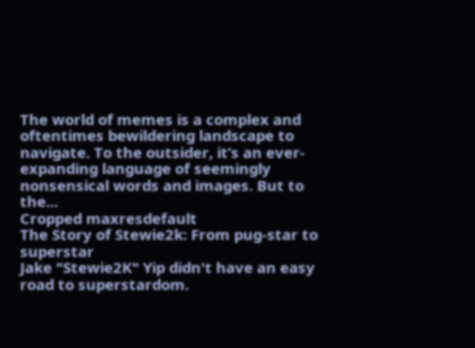The world of memes is a complex and oftentimes bewildering landscape to navigate. To the outsider, it’s an ever-expanding language of seemingly nonsensical words and images. But to the...
Cropped maxresdefault
The Story of Stewie2k: From pug-star to superstar
Jake "Stewie2K" Yip didn't have an easy road to superstardom.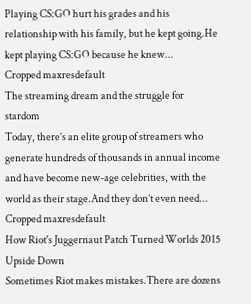Playing CS:GO hurt his grades and his relationship with his family, but he kept going.He kept playing CS:GO because he knew...
Cropped maxresdefault
The streaming dream and the struggle for stardom
Today, there’s an elite group of streamers who generate hundreds of thousands in annual income and have become new-age celebrities, with the world as their stage.And they don’t even need...
Cropped maxresdefault
How Riot's Juggernaut Patch Turned Worlds 2015 Upside Down
Sometimes Riot makes mistakes.There are dozens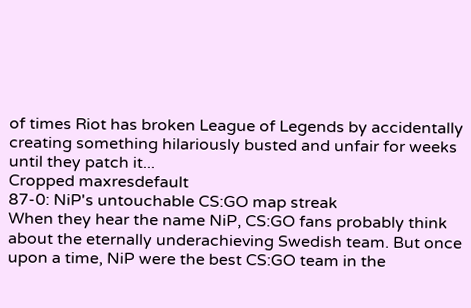of times Riot has broken League of Legends by accidentally creating something hilariously busted and unfair for weeks until they patch it...
Cropped maxresdefault
87-0: NiP's untouchable CS:GO map streak
When they hear the name NiP, CS:GO fans probably think about the eternally underachieving Swedish team. But once upon a time, NiP were the best CS:GO team in the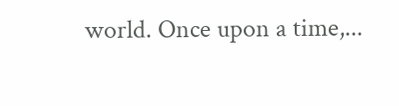world. Once upon a time,...